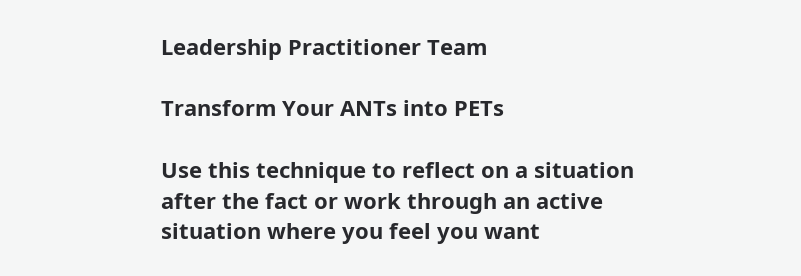Leadership Practitioner Team

Transform Your ANTs into PETs

Use this technique to reflect on a situation after the fact or work through an active situation where you feel you want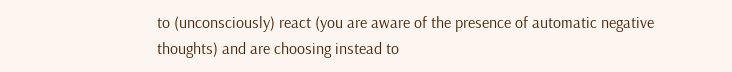to (unconsciously) react (you are aware of the presence of automatic negative thoughts) and are choosing instead to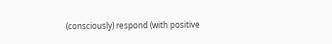(consciously) respond (with positive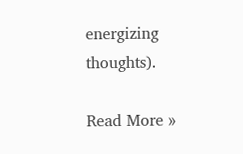energizing thoughts).

Read More »